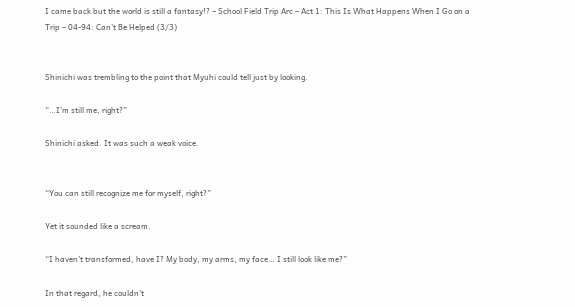I came back but the world is still a fantasy!? – School Field Trip Arc – Act 1: This Is What Happens When I Go on a Trip – 04-94: Can’t Be Helped (3/3)


Shinichi was trembling to the point that Myuhi could tell just by looking.

“…I’m still me, right?”

Shinichi asked. It was such a weak voice.


“You can still recognize me for myself, right?”

Yet it sounded like a scream.

“I haven’t transformed, have I? My body, my arms, my face… I still look like me?”

In that regard, he couldn’t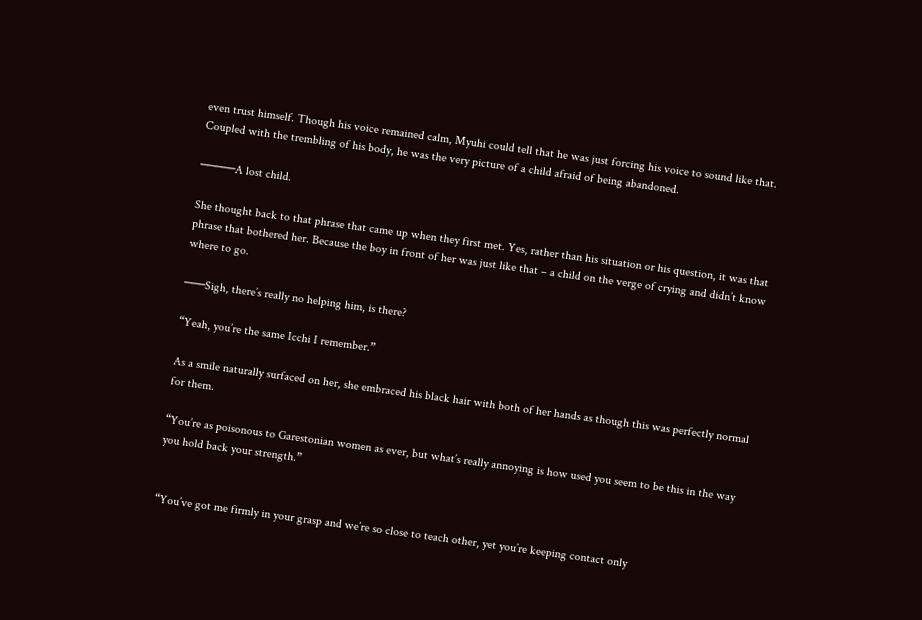even trust himself. Though his voice remained calm, Myuhi could tell that he was just forcing his voice to sound like that. Coupled with the trembling of his body, he was the very picture of a child afraid of being abandoned.

─────A lost child.

She thought back to that phrase that came up when they first met. Yes, rather than his situation or his question, it was that phrase that bothered her. Because the boy in front of her was just like that – a child on the verge of crying and didn’t know where to go.

───Sigh, there’s really no helping him, is there?

“Yeah, you’re the same Icchi I remember.”

As a smile naturally surfaced on her, she embraced his black hair with both of her hands as though this was perfectly normal for them.

“You’re as poisonous to Garestonian women as ever, but what’s really annoying is how used you seem to be this in the way you hold back your strength.”


“You’ve got me firmly in your grasp and we’re so close to teach other, yet you’re keeping contact only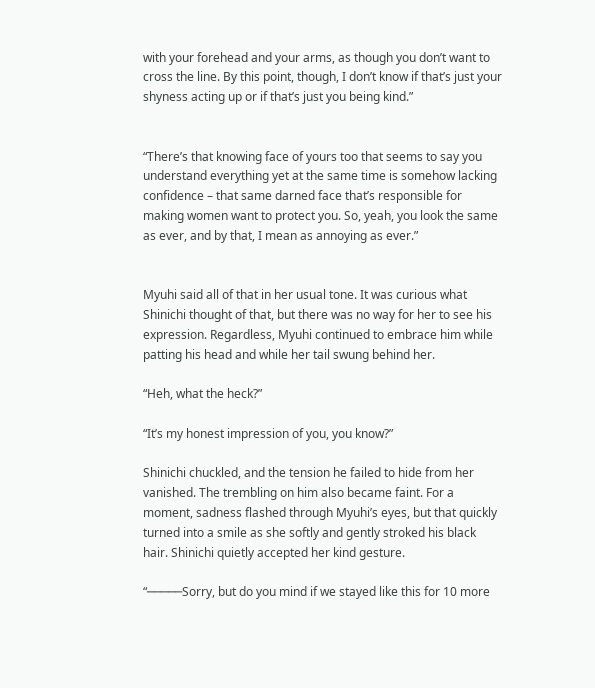with your forehead and your arms, as though you don’t want to cross the line. By this point, though, I don’t know if that’s just your shyness acting up or if that’s just you being kind.”


“There’s that knowing face of yours too that seems to say you understand everything yet at the same time is somehow lacking confidence – that same darned face that’s responsible for making women want to protect you. So, yeah, you look the same as ever, and by that, I mean as annoying as ever.”


Myuhi said all of that in her usual tone. It was curious what Shinichi thought of that, but there was no way for her to see his expression. Regardless, Myuhi continued to embrace him while patting his head and while her tail swung behind her.

“Heh, what the heck?”

“It’s my honest impression of you, you know?”

Shinichi chuckled, and the tension he failed to hide from her vanished. The trembling on him also became faint. For a moment, sadness flashed through Myuhi’s eyes, but that quickly turned into a smile as she softly and gently stroked his black hair. Shinichi quietly accepted her kind gesture.

“─────Sorry, but do you mind if we stayed like this for 10 more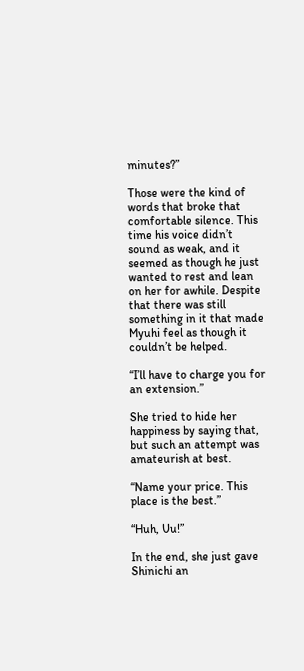minutes?”

Those were the kind of words that broke that comfortable silence. This time his voice didn’t sound as weak, and it seemed as though he just wanted to rest and lean on her for awhile. Despite that there was still something in it that made Myuhi feel as though it couldn’t be helped.

“I’ll have to charge you for an extension.”

She tried to hide her happiness by saying that, but such an attempt was amateurish at best.

“Name your price. This place is the best.”

“Huh, Uu!”

In the end, she just gave Shinichi an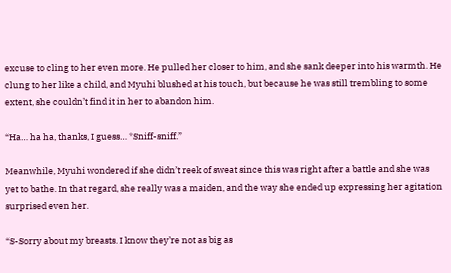excuse to cling to her even more. He pulled her closer to him, and she sank deeper into his warmth. He clung to her like a child, and Myuhi blushed at his touch, but because he was still trembling to some extent, she couldn’t find it in her to abandon him.

“Ha… ha ha, thanks, I guess… *Sniff-sniff.”

Meanwhile, Myuhi wondered if she didn’t reek of sweat since this was right after a battle and she was yet to bathe. In that regard, she really was a maiden, and the way she ended up expressing her agitation surprised even her.

“S-Sorry about my breasts. I know they’re not as big as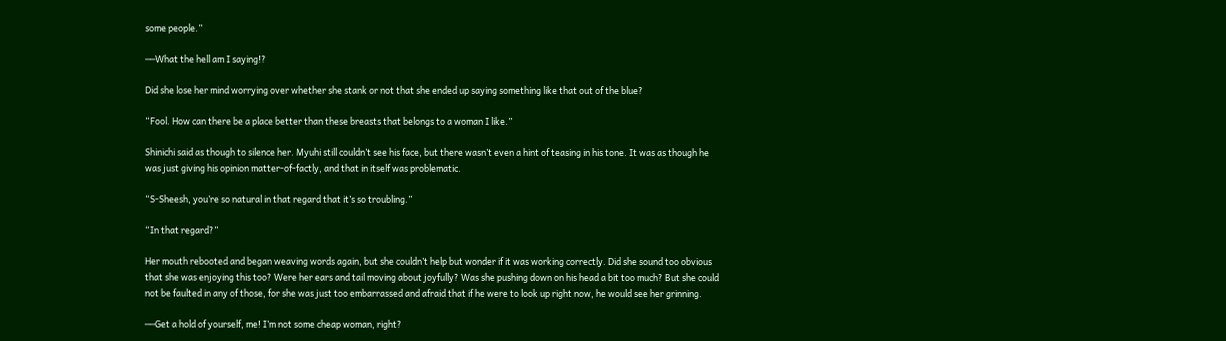some people.”

──What the hell am I saying!?

Did she lose her mind worrying over whether she stank or not that she ended up saying something like that out of the blue?

“Fool. How can there be a place better than these breasts that belongs to a woman I like.”

Shinichi said as though to silence her. Myuhi still couldn’t see his face, but there wasn’t even a hint of teasing in his tone. It was as though he was just giving his opinion matter-of-factly, and that in itself was problematic.

“S-Sheesh, you’re so natural in that regard that it’s so troubling.”

“In that regard?”

Her mouth rebooted and began weaving words again, but she couldn’t help but wonder if it was working correctly. Did she sound too obvious that she was enjoying this too? Were her ears and tail moving about joyfully? Was she pushing down on his head a bit too much? But she could not be faulted in any of those, for she was just too embarrassed and afraid that if he were to look up right now, he would see her grinning.

──Get a hold of yourself, me! I’m not some cheap woman, right?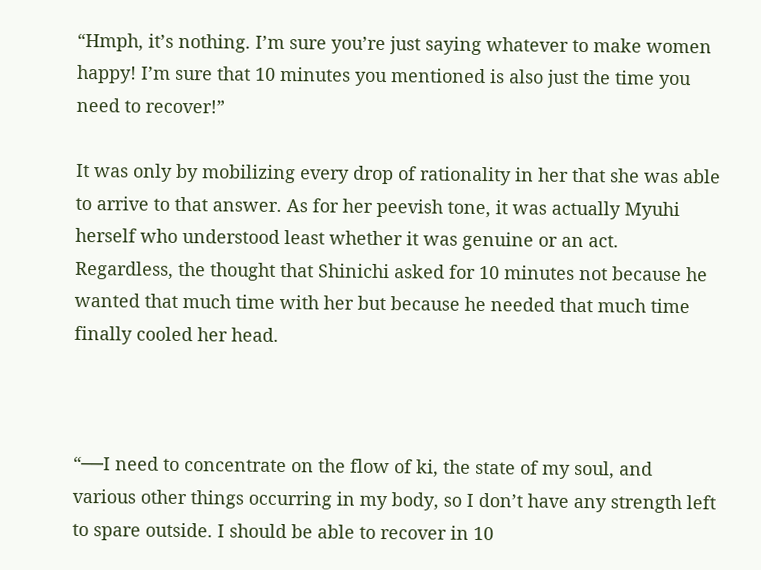“Hmph, it’s nothing. I’m sure you’re just saying whatever to make women happy! I’m sure that 10 minutes you mentioned is also just the time you need to recover!”

It was only by mobilizing every drop of rationality in her that she was able to arrive to that answer. As for her peevish tone, it was actually Myuhi herself who understood least whether it was genuine or an act. Regardless, the thought that Shinichi asked for 10 minutes not because he wanted that much time with her but because he needed that much time finally cooled her head.



“──I need to concentrate on the flow of ki, the state of my soul, and various other things occurring in my body, so I don’t have any strength left to spare outside. I should be able to recover in 10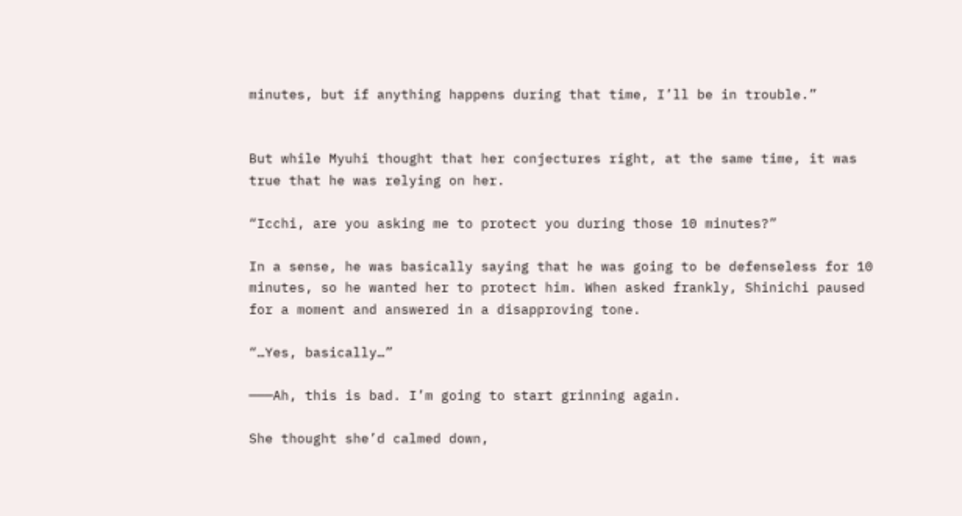minutes, but if anything happens during that time, I’ll be in trouble.”


But while Myuhi thought that her conjectures right, at the same time, it was true that he was relying on her.

“Icchi, are you asking me to protect you during those 10 minutes?”

In a sense, he was basically saying that he was going to be defenseless for 10 minutes, so he wanted her to protect him. When asked frankly, Shinichi paused for a moment and answered in a disapproving tone.

“…Yes, basically…”

───Ah, this is bad. I’m going to start grinning again.

She thought she’d calmed down,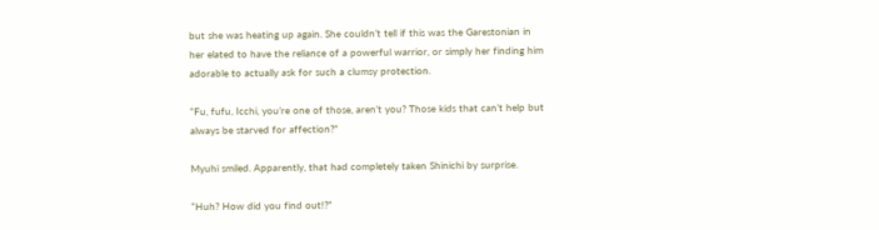but she was heating up again. She couldn’t tell if this was the Garestonian in her elated to have the reliance of a powerful warrior, or simply her finding him adorable to actually ask for such a clumsy protection.

“Fu, fufu, Icchi, you’re one of those, aren’t you? Those kids that can’t help but always be starved for affection?”

Myuhi smiled. Apparently, that had completely taken Shinichi by surprise.

“Huh? How did you find out!?”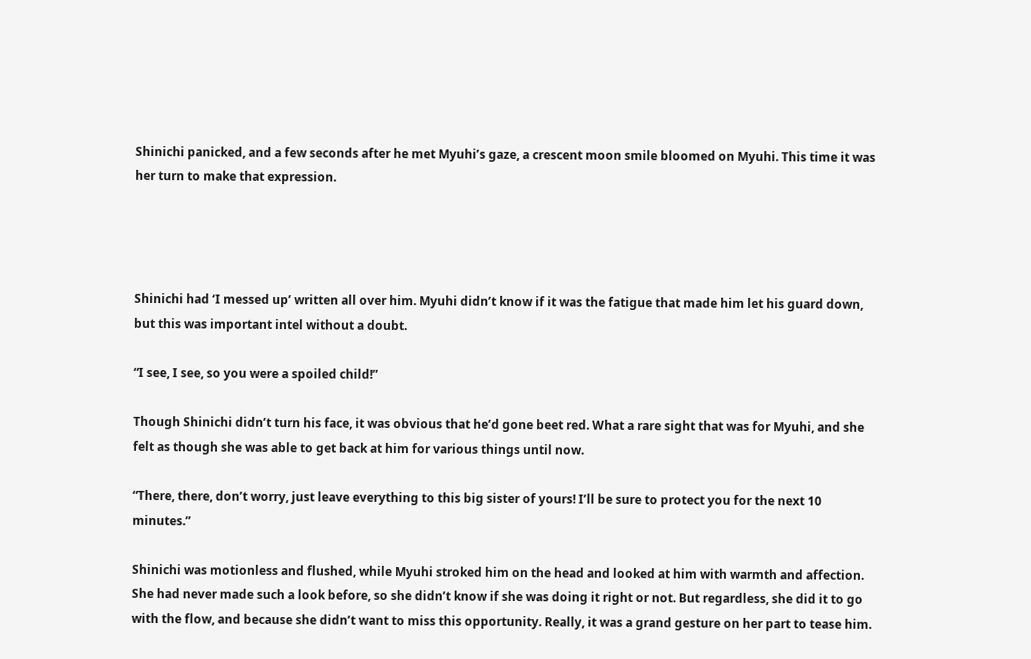Shinichi panicked, and a few seconds after he met Myuhi’s gaze, a crescent moon smile bloomed on Myuhi. This time it was her turn to make that expression.




Shinichi had ‘I messed up’ written all over him. Myuhi didn’t know if it was the fatigue that made him let his guard down, but this was important intel without a doubt.

“I see, I see, so you were a spoiled child!”

Though Shinichi didn’t turn his face, it was obvious that he’d gone beet red. What a rare sight that was for Myuhi, and she felt as though she was able to get back at him for various things until now.

“There, there, don’t worry, just leave everything to this big sister of yours! I’ll be sure to protect you for the next 10 minutes.”

Shinichi was motionless and flushed, while Myuhi stroked him on the head and looked at him with warmth and affection. She had never made such a look before, so she didn’t know if she was doing it right or not. But regardless, she did it to go with the flow, and because she didn’t want to miss this opportunity. Really, it was a grand gesture on her part to tease him.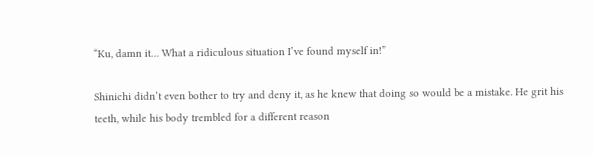“Ku, damn it… What a ridiculous situation I’ve found myself in!”

Shinichi didn’t even bother to try and deny it, as he knew that doing so would be a mistake. He grit his teeth, while his body trembled for a different reason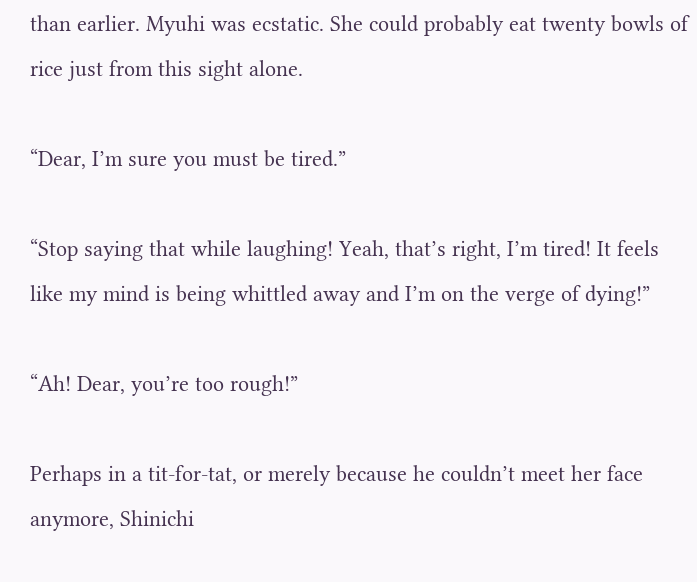than earlier. Myuhi was ecstatic. She could probably eat twenty bowls of rice just from this sight alone.

“Dear, I’m sure you must be tired.”

“Stop saying that while laughing! Yeah, that’s right, I’m tired! It feels like my mind is being whittled away and I’m on the verge of dying!”

“Ah! Dear, you’re too rough!”

Perhaps in a tit-for-tat, or merely because he couldn’t meet her face anymore, Shinichi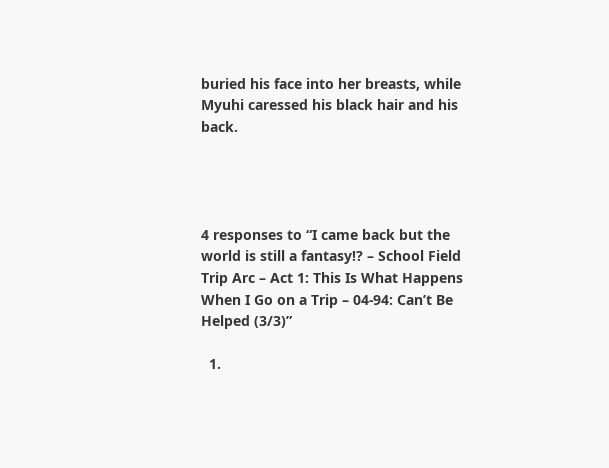buried his face into her breasts, while Myuhi caressed his black hair and his back.




4 responses to “I came back but the world is still a fantasy!? – School Field Trip Arc – Act 1: This Is What Happens When I Go on a Trip – 04-94: Can’t Be Helped (3/3)”

  1.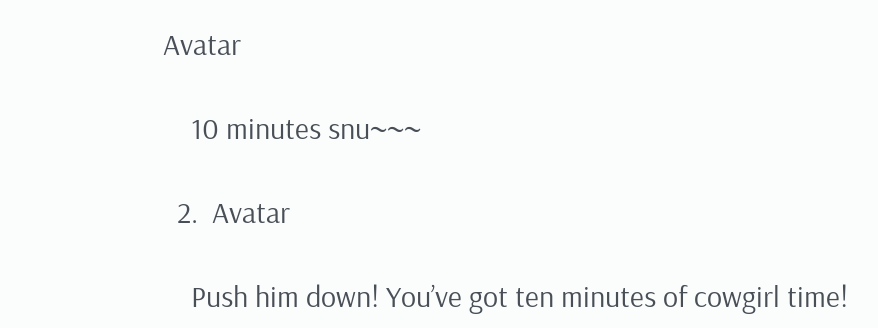Avatar

    10 minutes snu~~~

  2.  Avatar

    Push him down! You’ve got ten minutes of cowgirl time!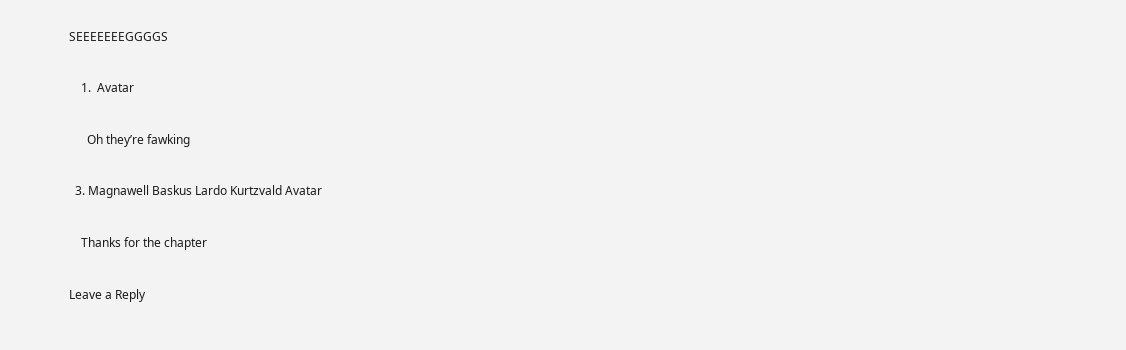SEEEEEEEGGGGS

    1.  Avatar

      Oh they’re fawking

  3. Magnawell Baskus Lardo Kurtzvald Avatar

    Thanks for the chapter

Leave a Reply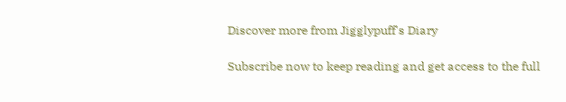Discover more from Jigglypuff's Diary

Subscribe now to keep reading and get access to the full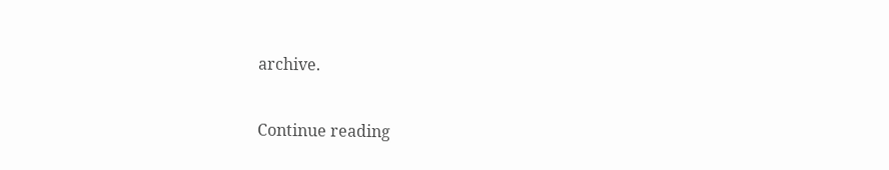archive.

Continue reading